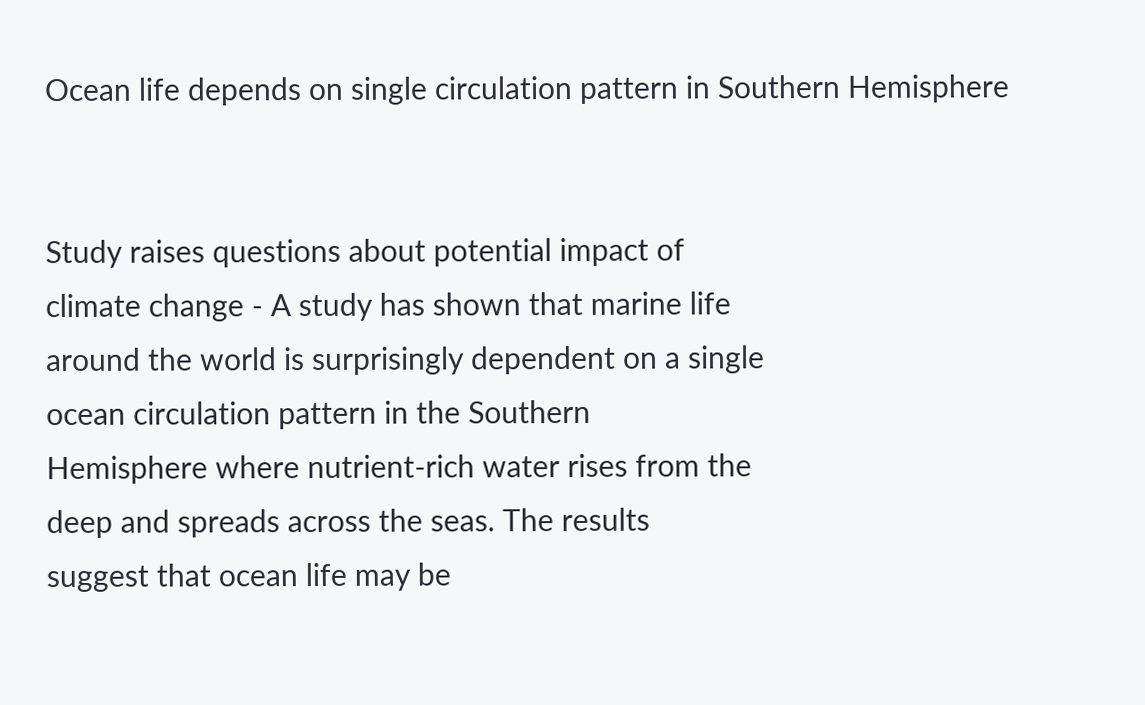Ocean life depends on single circulation pattern in Southern Hemisphere


Study raises questions about potential impact of
climate change - A study has shown that marine life
around the world is surprisingly dependent on a single
ocean circulation pattern in the Southern
Hemisphere where nutrient-rich water rises from the
deep and spreads across the seas. The results
suggest that ocean life may be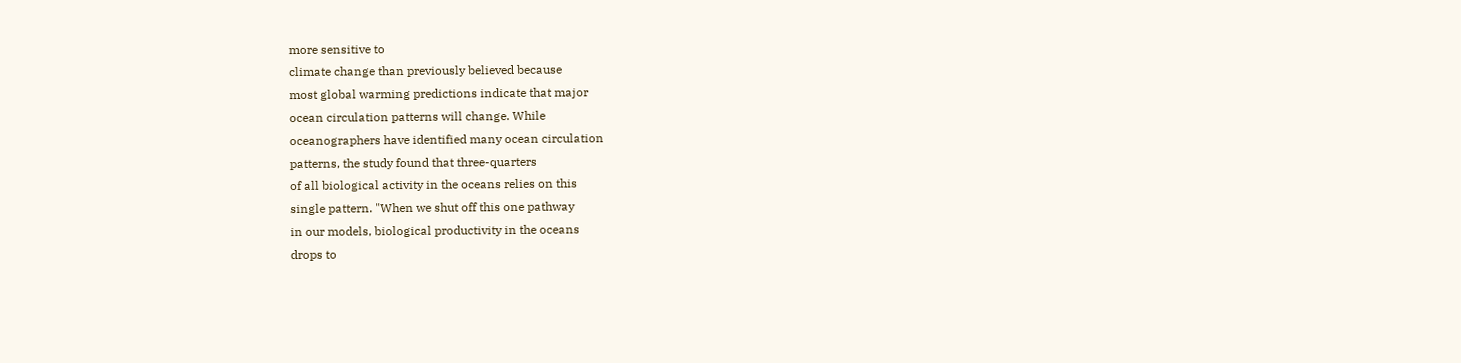more sensitive to
climate change than previously believed because
most global warming predictions indicate that major
ocean circulation patterns will change. While
oceanographers have identified many ocean circulation
patterns, the study found that three-quarters
of all biological activity in the oceans relies on this
single pattern. "When we shut off this one pathway
in our models, biological productivity in the oceans
drops to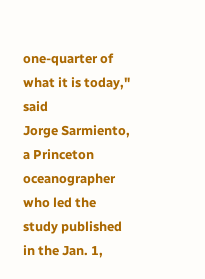one-quarter of what it is today," said
Jorge Sarmiento, a Princeton oceanographer who led the
study published in the Jan. 1,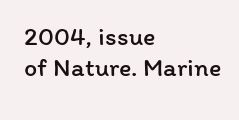2004, issue
of Nature. Marine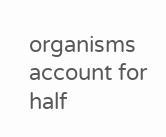organisms account for half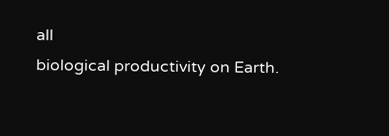all
biological productivity on Earth.